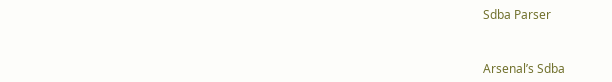Sdba Parser


Arsenal’s Sdba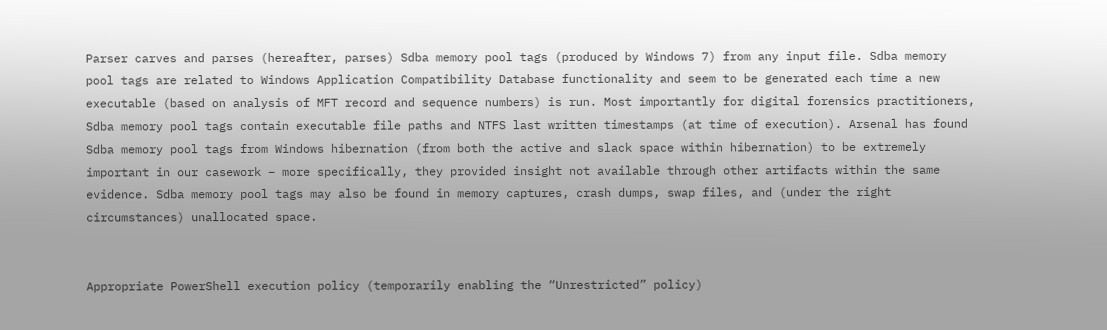Parser carves and parses (hereafter, parses) Sdba memory pool tags (produced by Windows 7) from any input file. Sdba memory pool tags are related to Windows Application Compatibility Database functionality and seem to be generated each time a new executable (based on analysis of MFT record and sequence numbers) is run. Most importantly for digital forensics practitioners, Sdba memory pool tags contain executable file paths and NTFS last written timestamps (at time of execution). Arsenal has found Sdba memory pool tags from Windows hibernation (from both the active and slack space within hibernation) to be extremely important in our casework – more specifically, they provided insight not available through other artifacts within the same evidence. Sdba memory pool tags may also be found in memory captures, crash dumps, swap files, and (under the right circumstances) unallocated space.


Appropriate PowerShell execution policy (temporarily enabling the “Unrestricted” policy)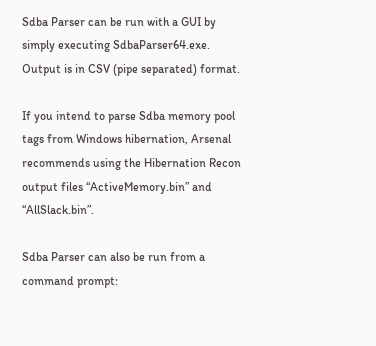Sdba Parser can be run with a GUI by simply executing SdbaParser64.exe. Output is in CSV (pipe separated) format.

If you intend to parse Sdba memory pool tags from Windows hibernation, Arsenal recommends using the Hibernation Recon output files “ActiveMemory.bin” and “AllSlack.bin”.

Sdba Parser can also be run from a command prompt: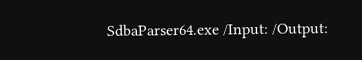SdbaParser64.exe /Input: /Output: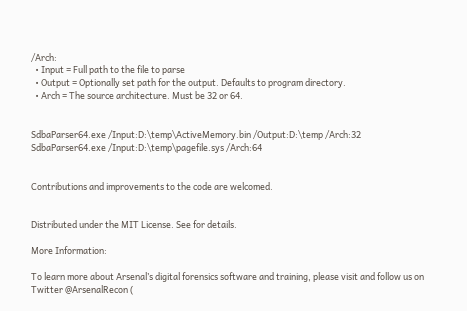/Arch:
  • Input = Full path to the file to parse
  • Output = Optionally set path for the output. Defaults to program directory.
  • Arch = The source architecture. Must be 32 or 64.


SdbaParser64.exe /Input:D:\temp\ActiveMemory.bin /Output:D:\temp /Arch:32
SdbaParser64.exe /Input:D:\temp\pagefile.sys /Arch:64


Contributions and improvements to the code are welcomed.


Distributed under the MIT License. See for details.

More Information:

To learn more about Arsenal’s digital forensics software and training, please visit and follow us on Twitter @ArsenalRecon (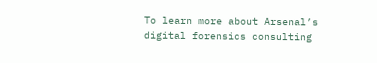To learn more about Arsenal’s digital forensics consulting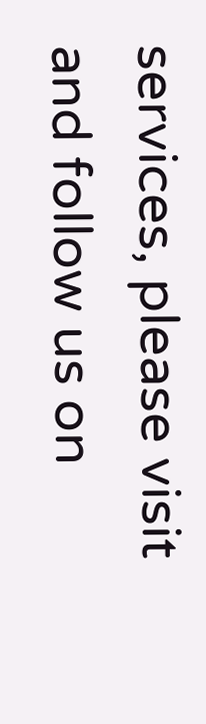services, please visit and follow us on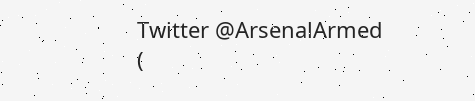Twitter @ArsenalArmed (